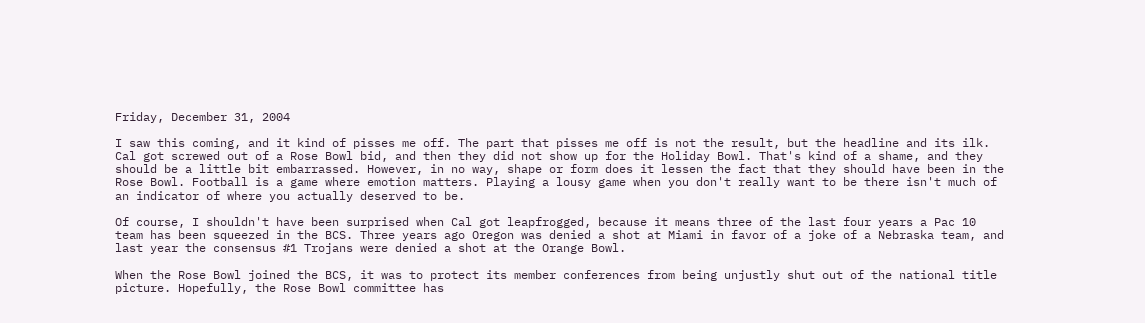Friday, December 31, 2004

I saw this coming, and it kind of pisses me off. The part that pisses me off is not the result, but the headline and its ilk. Cal got screwed out of a Rose Bowl bid, and then they did not show up for the Holiday Bowl. That's kind of a shame, and they should be a little bit embarrassed. However, in no way, shape or form does it lessen the fact that they should have been in the Rose Bowl. Football is a game where emotion matters. Playing a lousy game when you don't really want to be there isn't much of an indicator of where you actually deserved to be.

Of course, I shouldn't have been surprised when Cal got leapfrogged, because it means three of the last four years a Pac 10 team has been squeezed in the BCS. Three years ago Oregon was denied a shot at Miami in favor of a joke of a Nebraska team, and last year the consensus #1 Trojans were denied a shot at the Orange Bowl.

When the Rose Bowl joined the BCS, it was to protect its member conferences from being unjustly shut out of the national title picture. Hopefully, the Rose Bowl committee has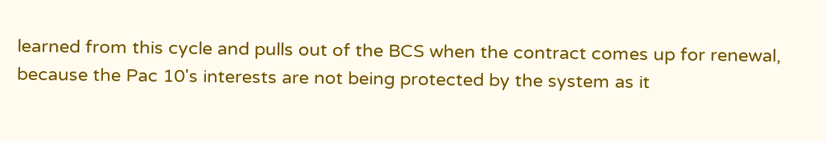learned from this cycle and pulls out of the BCS when the contract comes up for renewal, because the Pac 10's interests are not being protected by the system as it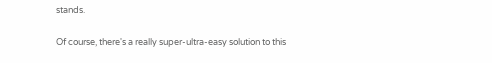stands.

Of course, there's a really super-ultra-easy solution to this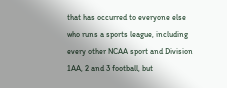that has occurred to everyone else who runs a sports league, including every other NCAA sport and Division 1AA, 2 and 3 football, but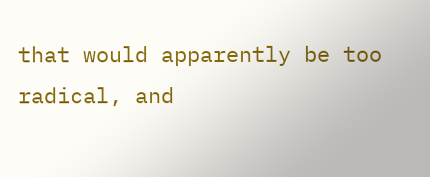that would apparently be too radical, and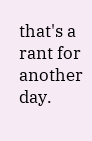that's a rant for another day.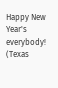Happy New Year's everybody! (Texas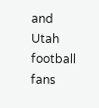and Utah football fans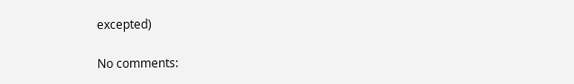excepted)

No comments: